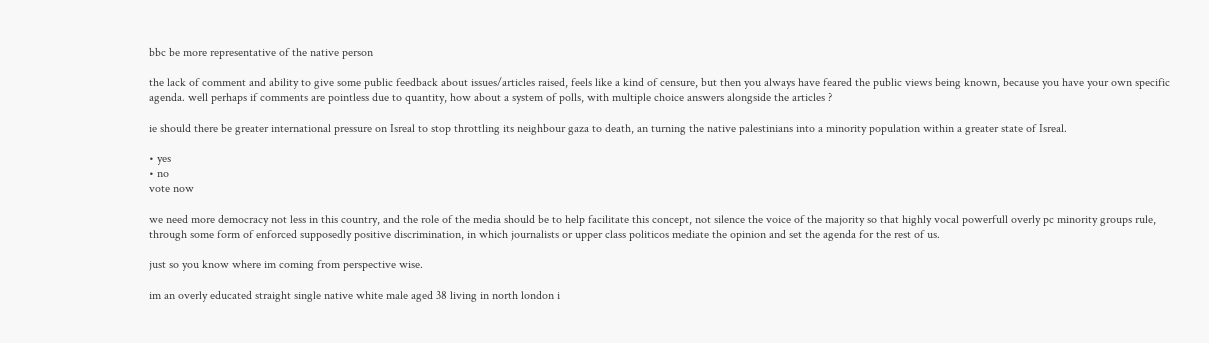bbc be more representative of the native person

the lack of comment and ability to give some public feedback about issues/articles raised, feels like a kind of censure, but then you always have feared the public views being known, because you have your own specific agenda. well perhaps if comments are pointless due to quantity, how about a system of polls, with multiple choice answers alongside the articles ?

ie should there be greater international pressure on Isreal to stop throttling its neighbour gaza to death, an turning the native palestinians into a minority population within a greater state of Isreal.

• yes
• no
vote now

we need more democracy not less in this country, and the role of the media should be to help facilitate this concept, not silence the voice of the majority so that highly vocal powerfull overly pc minority groups rule, through some form of enforced supposedly positive discrimination, in which journalists or upper class politicos mediate the opinion and set the agenda for the rest of us.

just so you know where im coming from perspective wise.

im an overly educated straight single native white male aged 38 living in north london i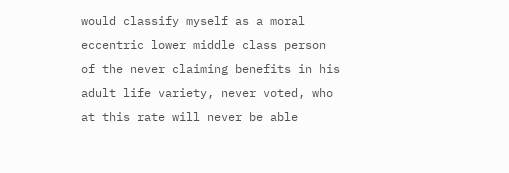would classify myself as a moral eccentric lower middle class person of the never claiming benefits in his adult life variety, never voted, who at this rate will never be able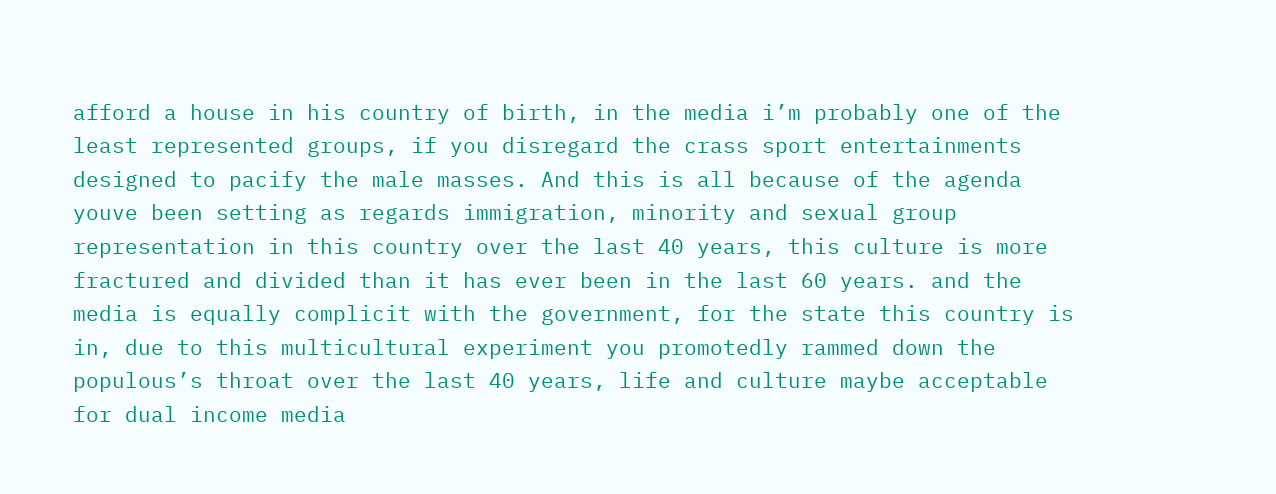afford a house in his country of birth, in the media i’m probably one of the least represented groups, if you disregard the crass sport entertainments designed to pacify the male masses. And this is all because of the agenda youve been setting as regards immigration, minority and sexual group representation in this country over the last 40 years, this culture is more fractured and divided than it has ever been in the last 60 years. and the media is equally complicit with the government, for the state this country is in, due to this multicultural experiment you promotedly rammed down the populous’s throat over the last 40 years, life and culture maybe acceptable for dual income media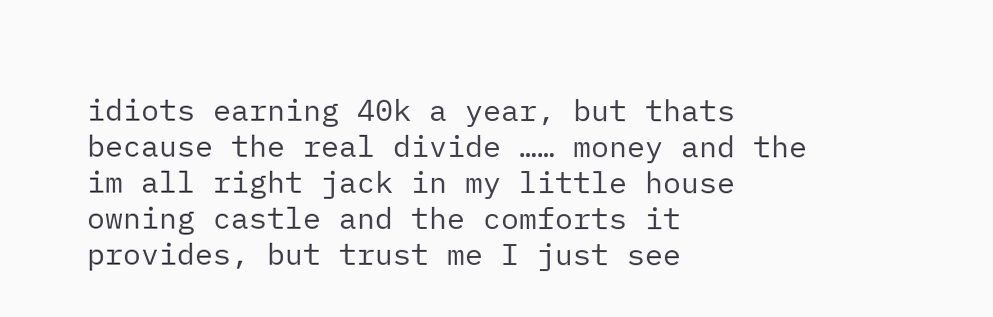idiots earning 40k a year, but thats because the real divide …… money and the im all right jack in my little house owning castle and the comforts it provides, but trust me I just see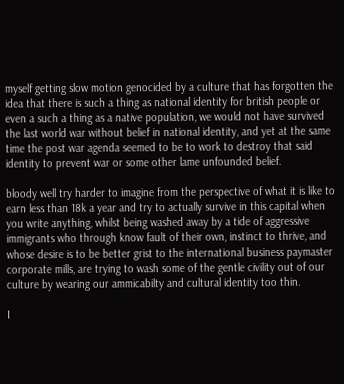myself getting slow motion genocided by a culture that has forgotten the idea that there is such a thing as national identity for british people or even a such a thing as a native population, we would not have survived the last world war without belief in national identity, and yet at the same time the post war agenda seemed to be to work to destroy that said identity to prevent war or some other lame unfounded belief.

bloody well try harder to imagine from the perspective of what it is like to earn less than 18k a year and try to actually survive in this capital when you write anything, whilst being washed away by a tide of aggressive immigrants who through know fault of their own, instinct to thrive, and whose desire is to be better grist to the international business paymaster corporate mills, are trying to wash some of the gentle civility out of our culture by wearing our ammicabilty and cultural identity too thin.

I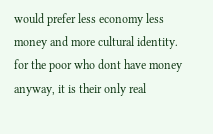would prefer less economy less money and more cultural identity. for the poor who dont have money anyway, it is their only real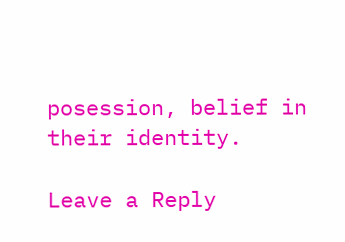posession, belief in their identity.

Leave a Reply